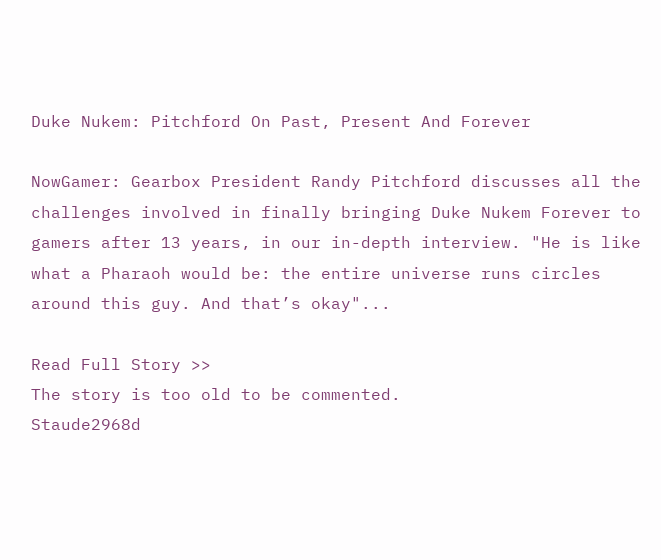Duke Nukem: Pitchford On Past, Present And Forever

NowGamer: Gearbox President Randy Pitchford discusses all the challenges involved in finally bringing Duke Nukem Forever to gamers after 13 years, in our in-depth interview. "He is like what a Pharaoh would be: the entire universe runs circles around this guy. And that’s okay"...

Read Full Story >>
The story is too old to be commented.
Staude2968d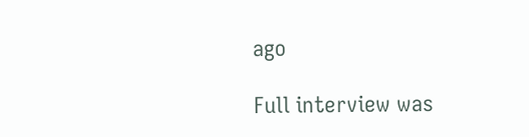ago

Full interview was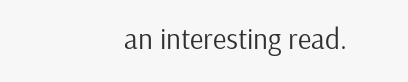an interesting read.